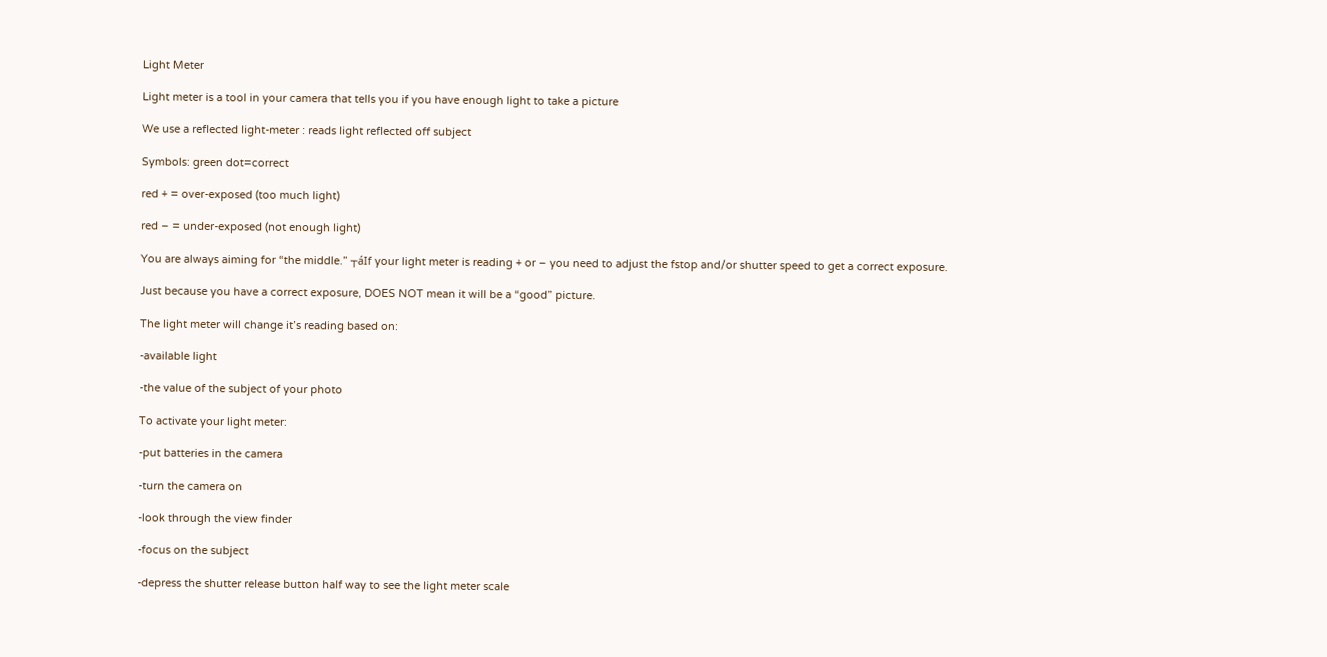Light Meter

Light meter is a tool in your camera that tells you if you have enough light to take a picture

We use a reflected light-meter : reads light reflected off subject

Symbols: green dot=correct

red + = over-exposed (too much light)

red – = under-exposed (not enough light)

You are always aiming for “the middle.” ┬áIf your light meter is reading + or – you need to adjust the fstop and/or shutter speed to get a correct exposure.

Just because you have a correct exposure, DOES NOT mean it will be a “good” picture.

The light meter will change it’s reading based on:

-available light

-the value of the subject of your photo

To activate your light meter:

-put batteries in the camera

-turn the camera on

-look through the view finder

-focus on the subject

-depress the shutter release button half way to see the light meter scale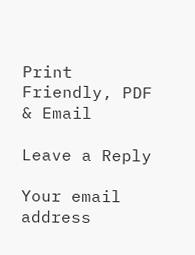Print Friendly, PDF & Email

Leave a Reply

Your email address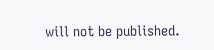will not be published.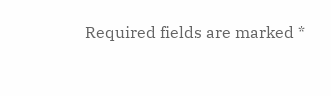Required fields are marked *